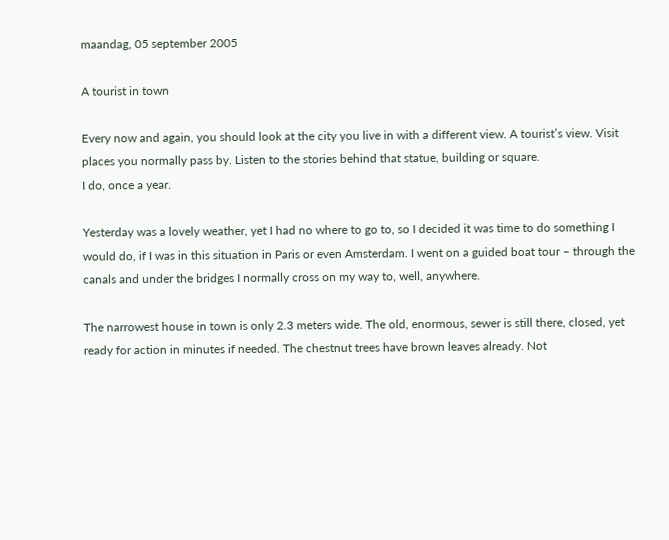maandag, 05 september 2005

A tourist in town

Every now and again, you should look at the city you live in with a different view. A tourist’s view. Visit places you normally pass by. Listen to the stories behind that statue, building or square.
I do, once a year.

Yesterday was a lovely weather, yet I had no where to go to, so I decided it was time to do something I would do, if I was in this situation in Paris or even Amsterdam. I went on a guided boat tour – through the canals and under the bridges I normally cross on my way to, well, anywhere.

The narrowest house in town is only 2.3 meters wide. The old, enormous, sewer is still there, closed, yet ready for action in minutes if needed. The chestnut trees have brown leaves already. Not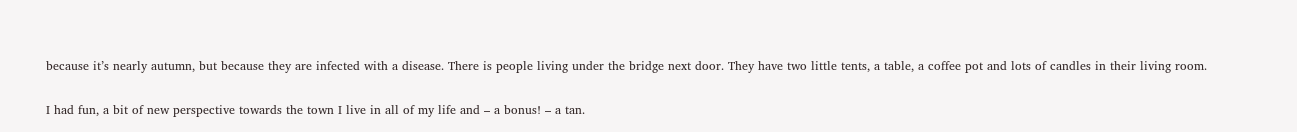because it’s nearly autumn, but because they are infected with a disease. There is people living under the bridge next door. They have two little tents, a table, a coffee pot and lots of candles in their living room.

I had fun, a bit of new perspective towards the town I live in all of my life and – a bonus! – a tan.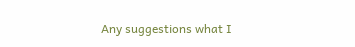Any suggestions what I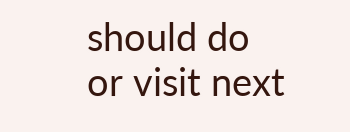should do or visit next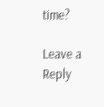time?

Leave a Reply